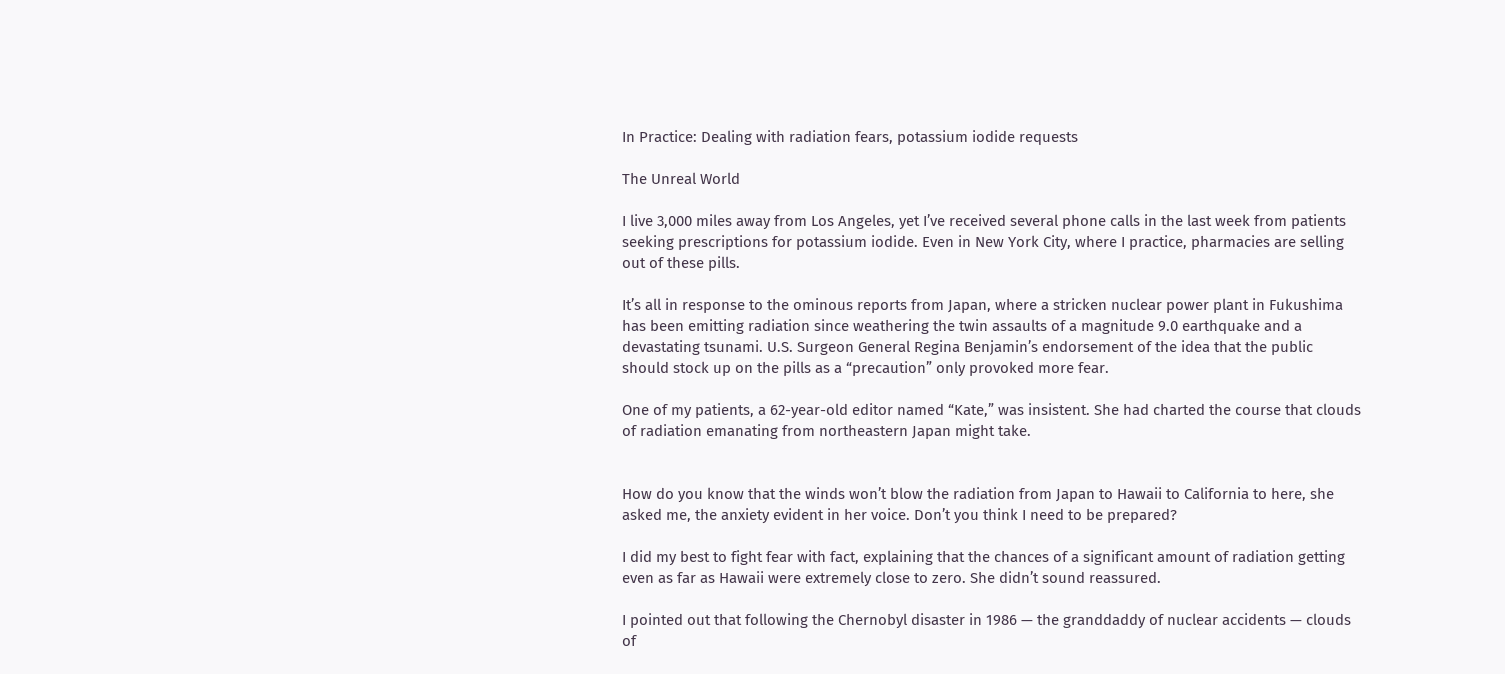In Practice: Dealing with radiation fears, potassium iodide requests

The Unreal World

I live 3,000 miles away from Los Angeles, yet I’ve received several phone calls in the last week from patients seeking prescriptions for potassium iodide. Even in New York City, where I practice, pharmacies are selling out of these pills.

It’s all in response to the ominous reports from Japan, where a stricken nuclear power plant in Fukushima has been emitting radiation since weathering the twin assaults of a magnitude 9.0 earthquake and a devastating tsunami. U.S. Surgeon General Regina Benjamin’s endorsement of the idea that the public should stock up on the pills as a “precaution” only provoked more fear.

One of my patients, a 62-year-old editor named “Kate,” was insistent. She had charted the course that clouds of radiation emanating from northeastern Japan might take.


How do you know that the winds won’t blow the radiation from Japan to Hawaii to California to here, she asked me, the anxiety evident in her voice. Don’t you think I need to be prepared?

I did my best to fight fear with fact, explaining that the chances of a significant amount of radiation getting even as far as Hawaii were extremely close to zero. She didn’t sound reassured.

I pointed out that following the Chernobyl disaster in 1986 — the granddaddy of nuclear accidents — clouds of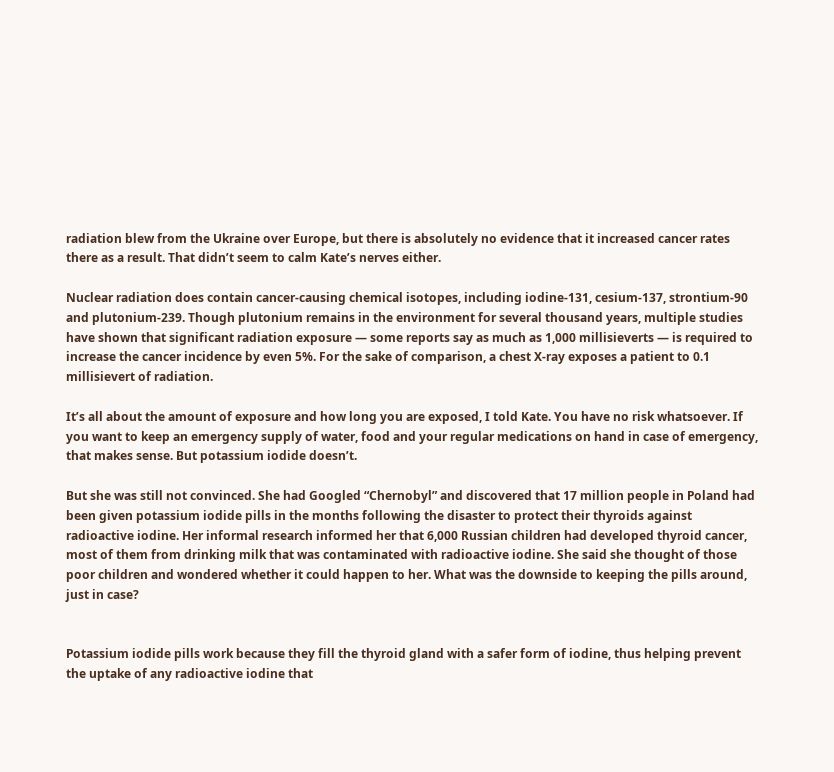radiation blew from the Ukraine over Europe, but there is absolutely no evidence that it increased cancer rates there as a result. That didn’t seem to calm Kate’s nerves either.

Nuclear radiation does contain cancer-causing chemical isotopes, including iodine-131, cesium-137, strontium-90 and plutonium-239. Though plutonium remains in the environment for several thousand years, multiple studies have shown that significant radiation exposure — some reports say as much as 1,000 millisieverts — is required to increase the cancer incidence by even 5%. For the sake of comparison, a chest X-ray exposes a patient to 0.1 millisievert of radiation.

It’s all about the amount of exposure and how long you are exposed, I told Kate. You have no risk whatsoever. If you want to keep an emergency supply of water, food and your regular medications on hand in case of emergency, that makes sense. But potassium iodide doesn’t.

But she was still not convinced. She had Googled “Chernobyl” and discovered that 17 million people in Poland had been given potassium iodide pills in the months following the disaster to protect their thyroids against radioactive iodine. Her informal research informed her that 6,000 Russian children had developed thyroid cancer, most of them from drinking milk that was contaminated with radioactive iodine. She said she thought of those poor children and wondered whether it could happen to her. What was the downside to keeping the pills around, just in case?


Potassium iodide pills work because they fill the thyroid gland with a safer form of iodine, thus helping prevent the uptake of any radioactive iodine that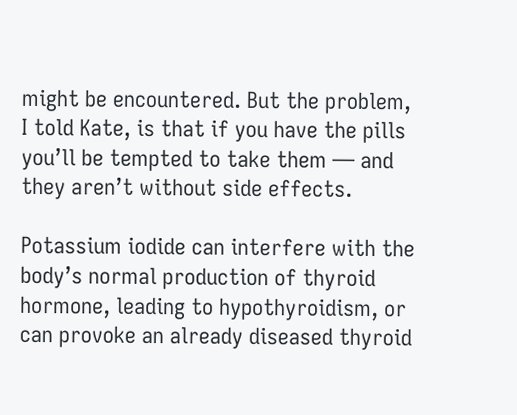might be encountered. But the problem, I told Kate, is that if you have the pills you’ll be tempted to take them — and they aren’t without side effects.

Potassium iodide can interfere with the body’s normal production of thyroid hormone, leading to hypothyroidism, or can provoke an already diseased thyroid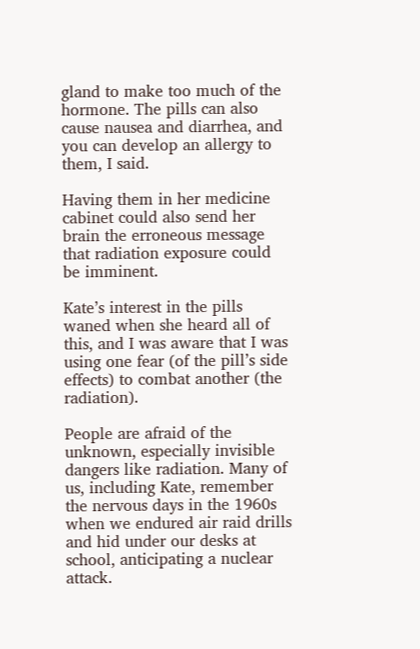gland to make too much of the hormone. The pills can also cause nausea and diarrhea, and you can develop an allergy to them, I said.

Having them in her medicine cabinet could also send her brain the erroneous message that radiation exposure could be imminent.

Kate’s interest in the pills waned when she heard all of this, and I was aware that I was using one fear (of the pill’s side effects) to combat another (the radiation).

People are afraid of the unknown, especially invisible dangers like radiation. Many of us, including Kate, remember the nervous days in the 1960s when we endured air raid drills and hid under our desks at school, anticipating a nuclear attack.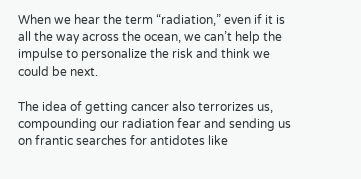When we hear the term “radiation,” even if it is all the way across the ocean, we can’t help the impulse to personalize the risk and think we could be next.

The idea of getting cancer also terrorizes us, compounding our radiation fear and sending us on frantic searches for antidotes like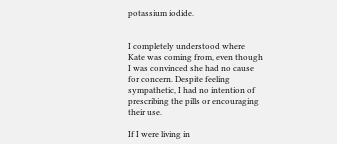potassium iodide.


I completely understood where Kate was coming from, even though I was convinced she had no cause for concern. Despite feeling sympathetic, I had no intention of prescribing the pills or encouraging their use.

If I were living in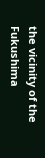the vicinity of the Fukushima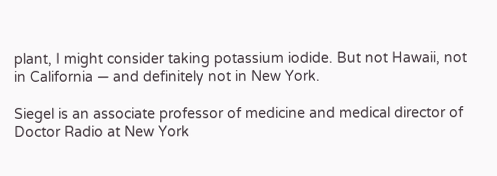plant, I might consider taking potassium iodide. But not Hawaii, not in California — and definitely not in New York.

Siegel is an associate professor of medicine and medical director of Doctor Radio at New York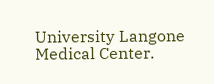University Langone Medical Center.